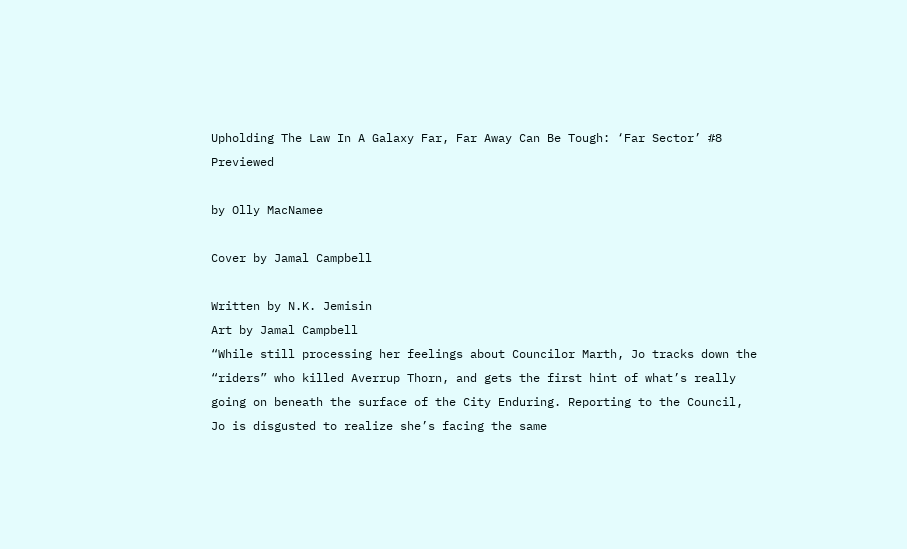Upholding The Law In A Galaxy Far, Far Away Can Be Tough: ‘Far Sector’ #8 Previewed

by Olly MacNamee

Cover by Jamal Campbell

Written by N.K. Jemisin
Art by Jamal Campbell
“While still processing her feelings about Councilor Marth, Jo tracks down the “riders” who killed Averrup Thorn, and gets the first hint of what’s really going on beneath the surface of the City Enduring. Reporting to the Council, Jo is disgusted to realize she’s facing the same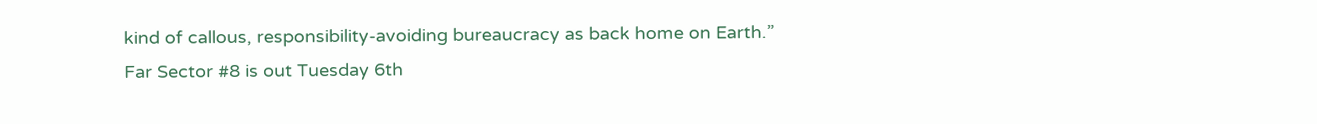kind of callous, responsibility-avoiding bureaucracy as back home on Earth.”
Far Sector #8 is out Tuesday 6th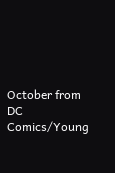October from DC Comics/Young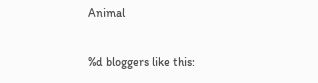Animal

%d bloggers like this: